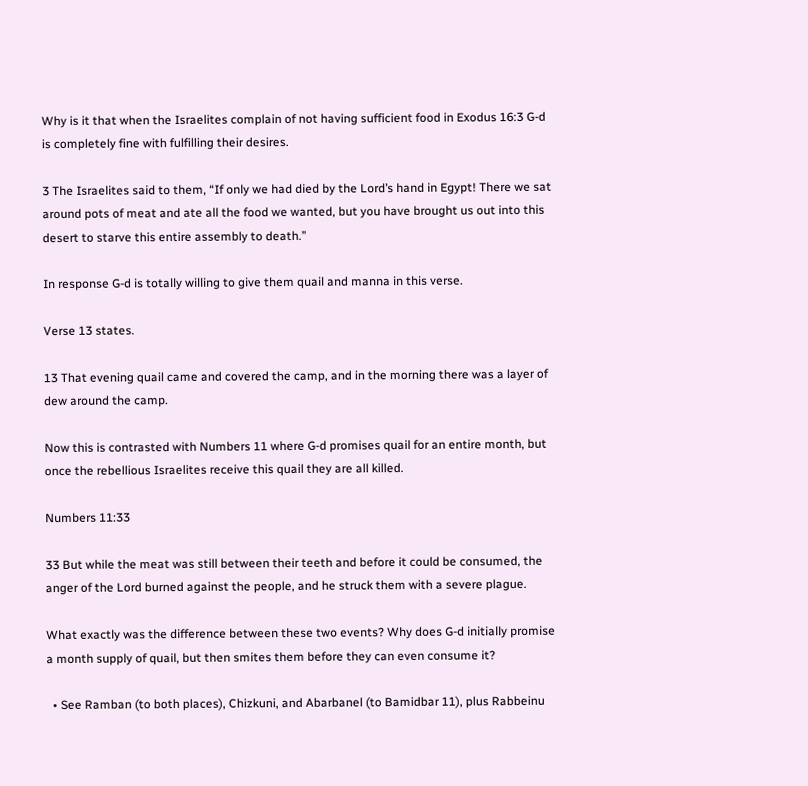Why is it that when the Israelites complain of not having sufficient food in Exodus 16:3 G-d is completely fine with fulfilling their desires.

3 The Israelites said to them, “If only we had died by the Lord’s hand in Egypt! There we sat around pots of meat and ate all the food we wanted, but you have brought us out into this desert to starve this entire assembly to death.”

In response G-d is totally willing to give them quail and manna in this verse.

Verse 13 states.

13 That evening quail came and covered the camp, and in the morning there was a layer of dew around the camp.

Now this is contrasted with Numbers 11 where G-d promises quail for an entire month, but once the rebellious Israelites receive this quail they are all killed.

Numbers 11:33

33 But while the meat was still between their teeth and before it could be consumed, the anger of the Lord burned against the people, and he struck them with a severe plague.

What exactly was the difference between these two events? Why does G-d initially promise a month supply of quail, but then smites them before they can even consume it?

  • See Ramban (to both places), Chizkuni, and Abarbanel (to Bamidbar 11), plus Rabbeinu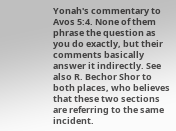Yonah's commentary to Avos 5:4. None of them phrase the question as you do exactly, but their comments basically answer it indirectly. See also R. Bechor Shor to both places, who believes that these two sections are referring to the same incident.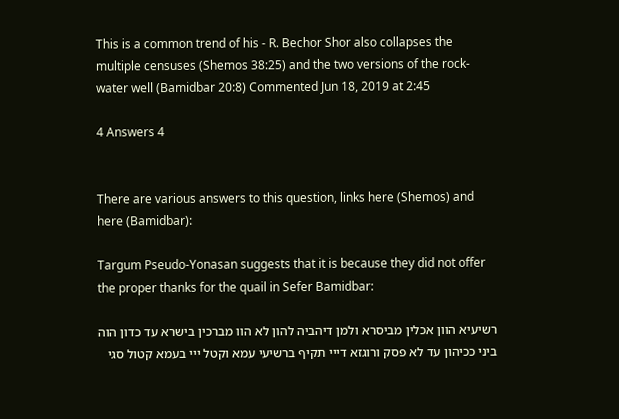This is a common trend of his - R. Bechor Shor also collapses the multiple censuses (Shemos 38:25) and the two versions of the rock-water well (Bamidbar 20:8) Commented Jun 18, 2019 at 2:45

4 Answers 4


There are various answers to this question, links here (Shemos) and here (Bamidbar):

Targum Pseudo-Yonasan suggests that it is because they did not offer the proper thanks for the quail in Sefer Bamidbar:

רשיעיא הוון אכלין מביסרא ולמן דיהביה להון לא הוו מברכין בישרא עד כדון הוה ביני ככיהון עד לא פסק ורוגזא דייי תקיף ברשיעי עמא וקטל ייי בעמא קטול סגי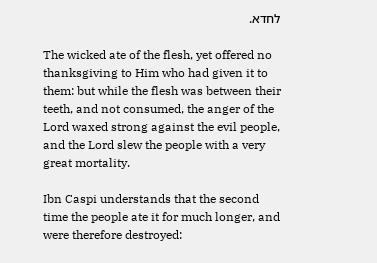לחדא.

The wicked ate of the flesh, yet offered no thanksgiving to Him who had given it to them: but while the flesh was between their teeth, and not consumed, the anger of the Lord waxed strong against the evil people, and the Lord slew the people with a very great mortality.

Ibn Caspi understands that the second time the people ate it for much longer, and were therefore destroyed: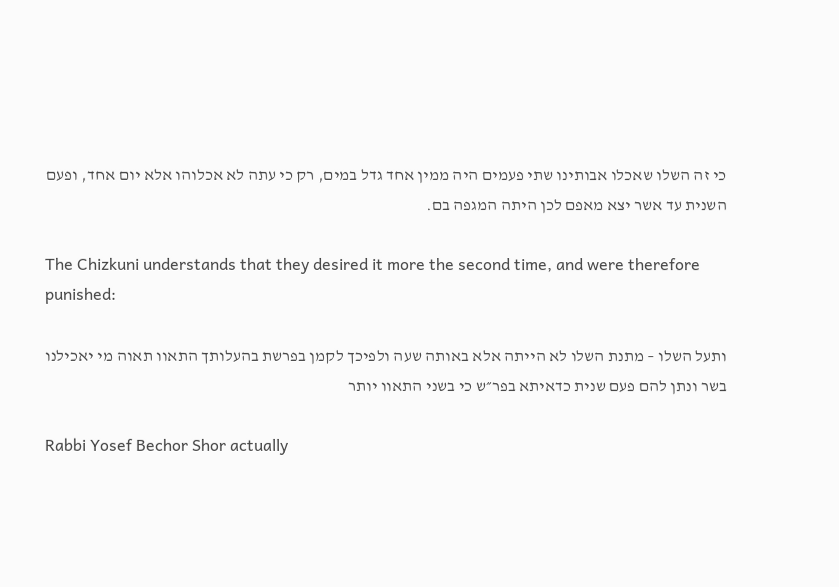כי זה השלו שאכלו אבותינו שתי פעמים היה ממין אחד גדל במים, רק כי עתה לא אכלוהו אלא יום אחד, ופעם השנית עד אשר יצא מאפם לכן היתה המגפה בם.

The Chizkuni understands that they desired it more the second time, and were therefore punished:

ותעל השלו – מתנת השלו לא הייתה אלא באותה שעה ולפיכך לקמן בפרשת בהעלותך התאוו תאוה מי יאכילנו בשר ונתן להם פעם שנית כדאיתא בפר״ש כי בשני התאוו יותר

Rabbi Yosef Bechor Shor actually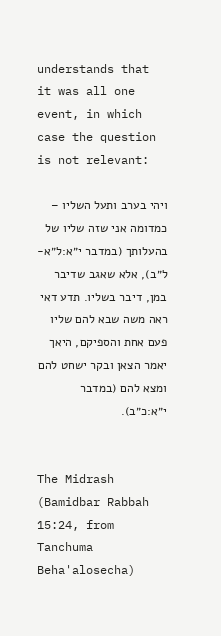understands that it was all one event, in which case the question is not relevant:

ויהי בערב ותעל השליו – כמדומה אני שזה שליו של בהעלותך (במדבר י״א:ל״א-ל״ב), אלא שאגב שדיבר במן, דיבר בשליו. תדע דאי ראה משה שבא להם שליו פעם אחת והספיקם, היאך יאמר הצאן ובקר ישחט להם ומצא להם (במדבר י״א:כ״ב).


The Midrash (Bamidbar Rabbah 15:24, from Tanchuma Beha'alosecha)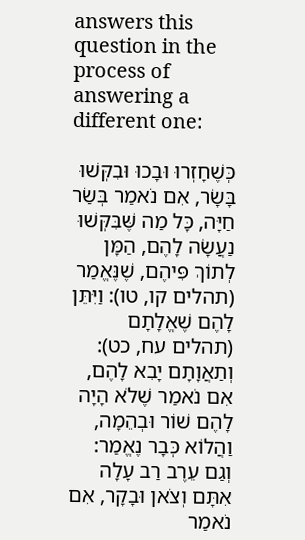answers this question in the process of answering a different one:

כְּשֶׁחָזְרוּ וּבָכוּ וּבִקְּשׁוּ בָּשָׂר, אִם נֹאמַר בְּשַׂר חַיָּה, כָּל מַה שֶּׁבִּקְּשׁוּ נַעֲשָׂה לָהֶם, הַמָּן לְתוֹךְ פִּיהֶם, שֶׁנֶּאֱמַר (תהלים קו, טו): וַיִּתֵּן לָהֶם שֶׁאֱלָתָם (תהלים עח, כט): וְתַאֲוָתָם יָבִא לָהֶם, אִם נֹאמַר שֶׁלֹא הָיָה לָהֶם שׁוֹר וּבְהֵמָה, וַהֲלוֹא כְּבָר נֶאֱמַר: וְגַם עֵרֶב רַב עָלָה אִתָּם וְצֹאן וּבָקָר, אִם נֹאמַר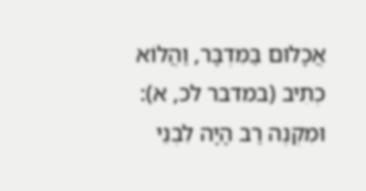אֲכָלוּם בַּמִּדְבָּר, וַהֲלוֹא כְתִיב (במדבר לכ, א): וּמִקְנֶה רַב הָיָה לִבְנֵי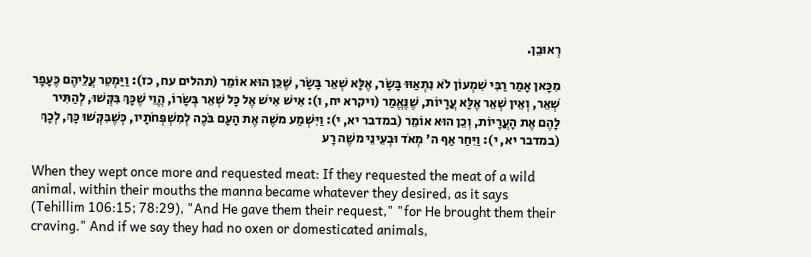רְאוּבֵן.

מִכָּאן אָמַר רַבִּי שִׁמְעוֹן לֹא נִתְאַוּוּ בָּשָׂר, אֶלָּא שְׁאֵר בָּשָׂר, שֶׁכֵּן הוּא אוֹמֵר (תהלים עח, כז): וַיַּמְטֵר עֲלֵיהֶם כֶּעָפָר שְׁאֵר, וְאֵין שְׁאֵר אֶלָּא עֲרָיוֹת, שֶׁנֶּאֱמַר (ויקרא יח, ו): אִישׁ אִישׁ אֶל כָּל שְׁאֵר בְּשָׂרוֹ, הֱוֵי שֶׁכָּךְ בִּקְּשׁוּ, לְהַתִּיר לָהֶם אֶת הָעֲרָיוֹת, וְכֵן הוּא אוֹמֵר (במדבר יא, י): וַיִּשְׁמַע משֶׁה אֶת הָעָם בֹּכֶה לְמִשְׁפְּחֹתָיו, כְּשֶׁבִּקְּשׁוּ כָּךְ, לְכָךְ (במדבר יא, י): וַיִּחַר אַף ה' מְאֹד וּבְעֵינֵי משֶׁה רָע

When they wept once more and requested meat: If they requested the meat of a wild animal, within their mouths the manna became whatever they desired, as it says (Tehillim 106:15; 78:29), "And He gave them their request," "for He brought them their craving." And if we say they had no oxen or domesticated animals,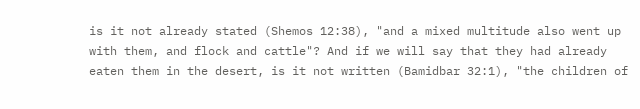is it not already stated (Shemos 12:38), "and a mixed multitude also went up with them, and flock and cattle"? And if we will say that they had already eaten them in the desert, is it not written (Bamidbar 32:1), "the children of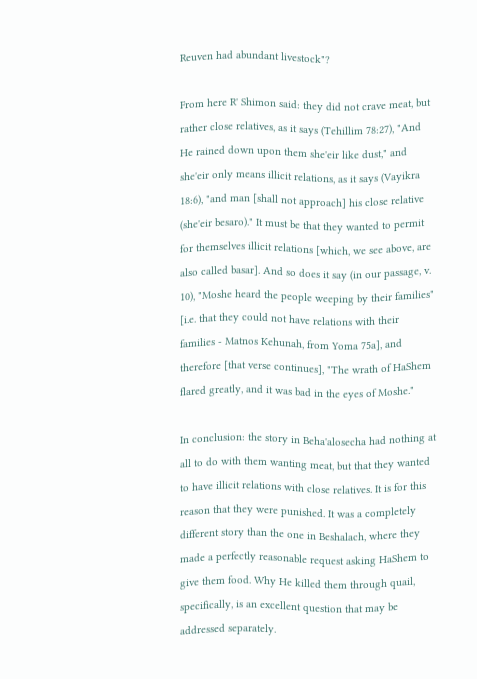Reuven had abundant livestock"?

From here R' Shimon said: they did not crave meat, but rather close relatives, as it says (Tehillim 78:27), "And He rained down upon them she'eir like dust," and she'eir only means illicit relations, as it says (Vayikra 18:6), "and man [shall not approach] his close relative (she'eir besaro)." It must be that they wanted to permit for themselves illicit relations [which, we see above, are also called basar]. And so does it say (in our passage, v. 10), "Moshe heard the people weeping by their families" [i.e. that they could not have relations with their families - Matnos Kehunah, from Yoma 75a], and therefore [that verse continues], "The wrath of HaShem flared greatly, and it was bad in the eyes of Moshe."

In conclusion: the story in Beha'alosecha had nothing at all to do with them wanting meat, but that they wanted to have illicit relations with close relatives. It is for this reason that they were punished. It was a completely different story than the one in Beshalach, where they made a perfectly reasonable request asking HaShem to give them food. Why He killed them through quail, specifically, is an excellent question that may be addressed separately.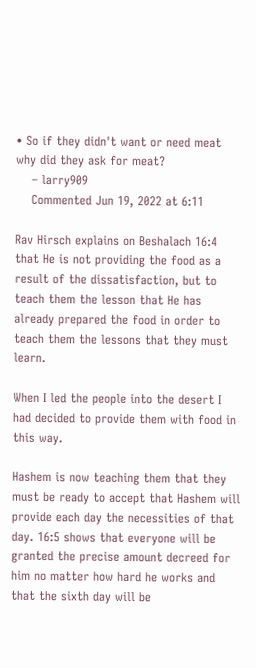• So if they didn't want or need meat why did they ask for meat?
    – larry909
    Commented Jun 19, 2022 at 6:11

Rav Hirsch explains on Beshalach 16:4 that He is not providing the food as a result of the dissatisfaction, but to teach them the lesson that He has already prepared the food in order to teach them the lessons that they must learn.

When I led the people into the desert I had decided to provide them with food in this way.

Hashem is now teaching them that they must be ready to accept that Hashem will provide each day the necessities of that day. 16:5 shows that everyone will be granted the precise amount decreed for him no matter how hard he works and that the sixth day will be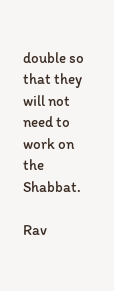double so that they will not need to work on the Shabbat.

Rav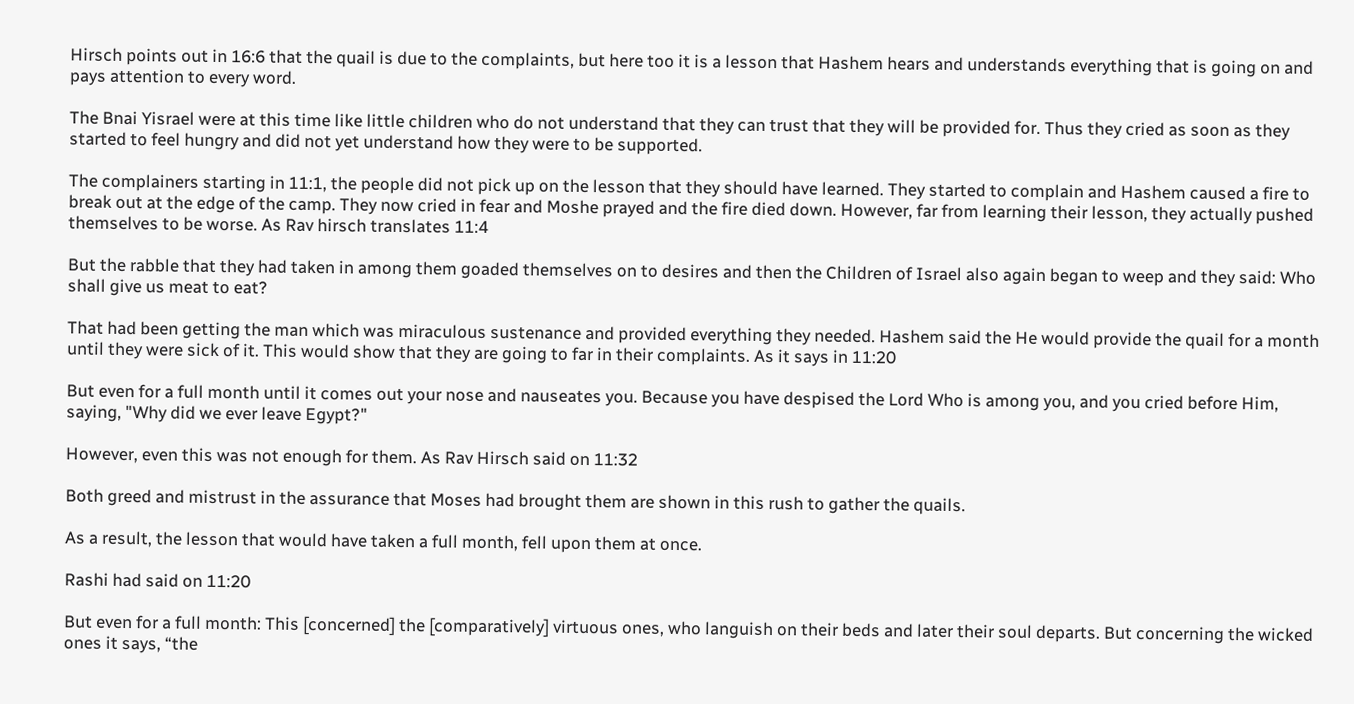Hirsch points out in 16:6 that the quail is due to the complaints, but here too it is a lesson that Hashem hears and understands everything that is going on and pays attention to every word.

The Bnai Yisrael were at this time like little children who do not understand that they can trust that they will be provided for. Thus they cried as soon as they started to feel hungry and did not yet understand how they were to be supported.

The complainers starting in 11:1, the people did not pick up on the lesson that they should have learned. They started to complain and Hashem caused a fire to break out at the edge of the camp. They now cried in fear and Moshe prayed and the fire died down. However, far from learning their lesson, they actually pushed themselves to be worse. As Rav hirsch translates 11:4

But the rabble that they had taken in among them goaded themselves on to desires and then the Children of Israel also again began to weep and they said: Who shall give us meat to eat?

That had been getting the man which was miraculous sustenance and provided everything they needed. Hashem said the He would provide the quail for a month until they were sick of it. This would show that they are going to far in their complaints. As it says in 11:20

But even for a full month until it comes out your nose and nauseates you. Because you have despised the Lord Who is among you, and you cried before Him, saying, "Why did we ever leave Egypt?"

However, even this was not enough for them. As Rav Hirsch said on 11:32

Both greed and mistrust in the assurance that Moses had brought them are shown in this rush to gather the quails.

As a result, the lesson that would have taken a full month, fell upon them at once.

Rashi had said on 11:20

But even for a full month: This [concerned] the [comparatively] virtuous ones, who languish on their beds and later their soul departs. But concerning the wicked ones it says, “the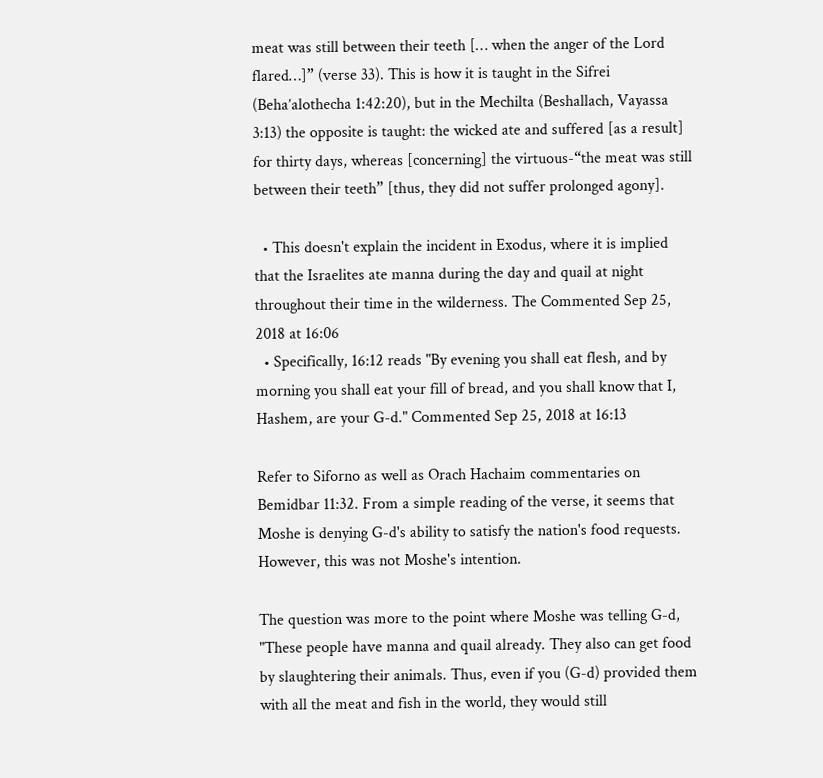meat was still between their teeth [… when the anger of the Lord flared…]” (verse 33). This is how it is taught in the Sifrei (Beha’alothecha 1:42:20), but in the Mechilta (Beshallach, Vayassa 3:13) the opposite is taught: the wicked ate and suffered [as a result] for thirty days, whereas [concerning] the virtuous-“the meat was still between their teeth” [thus, they did not suffer prolonged agony].

  • This doesn't explain the incident in Exodus, where it is implied that the Israelites ate manna during the day and quail at night throughout their time in the wilderness. The Commented Sep 25, 2018 at 16:06
  • Specifically, 16:12 reads "By evening you shall eat flesh, and by morning you shall eat your fill of bread, and you shall know that I, Hashem, are your G-d." Commented Sep 25, 2018 at 16:13

Refer to Siforno as well as Orach Hachaim commentaries on Bemidbar 11:32. From a simple reading of the verse, it seems that Moshe is denying G-d's ability to satisfy the nation's food requests. However, this was not Moshe's intention.

The question was more to the point where Moshe was telling G-d, "These people have manna and quail already. They also can get food by slaughtering their animals. Thus, even if you (G-d) provided them with all the meat and fish in the world, they would still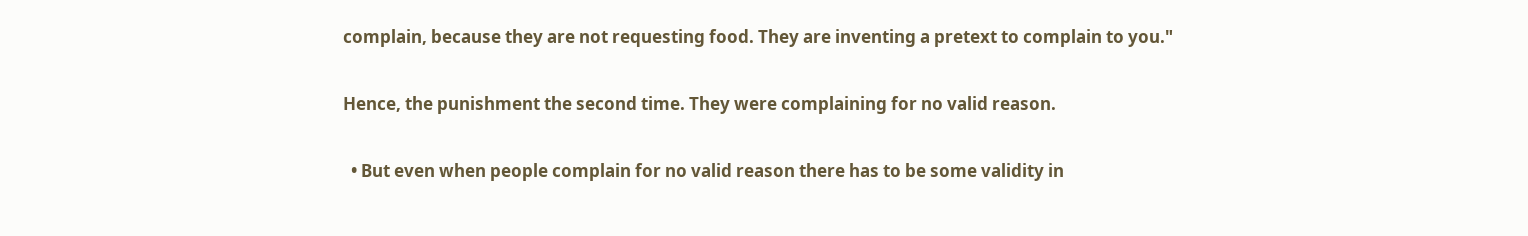complain, because they are not requesting food. They are inventing a pretext to complain to you."

Hence, the punishment the second time. They were complaining for no valid reason.

  • But even when people complain for no valid reason there has to be some validity in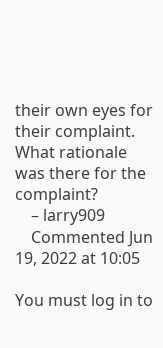their own eyes for their complaint. What rationale was there for the complaint?
    – larry909
    Commented Jun 19, 2022 at 10:05

You must log in to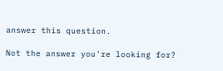answer this question.

Not the answer you're looking for?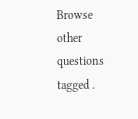Browse other questions tagged .